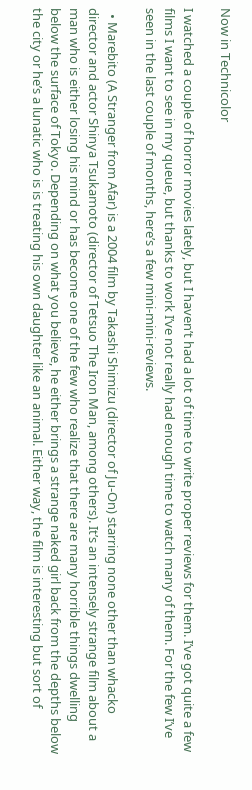Now in Technicolor

I watched a couple of horror movies lately, but I haven’t had a lot of time to write proper reviews for them. I’ve got quite a few films I want to see in my queue, but thanks to work I’ve not really had enough time to watch many of them. For the few I’ve seen in the last couple of months, here’s a few mini-mini-reviews.

  • Marebito (A Stranger from Afar) is a 2004 film by Takashi Shimizu (director of Ju-On) starring none other than whacko director and actor Shinya Tsukamoto (director of Tetsuo The Iron Man, among others). It’s an intensely strange film about a man who is either losing his mind or has become one of the few who realize that there are many horrible things dwelling below the surface of Tokyo. Depending on what you believe, he either brings a strange naked girl back from the depths below the city or he’s a lunatic who is is treating his own daughter like an animal. Either way, the film is interesting but sort of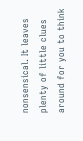nonsensical. It leaves plenty of little clues around for you to think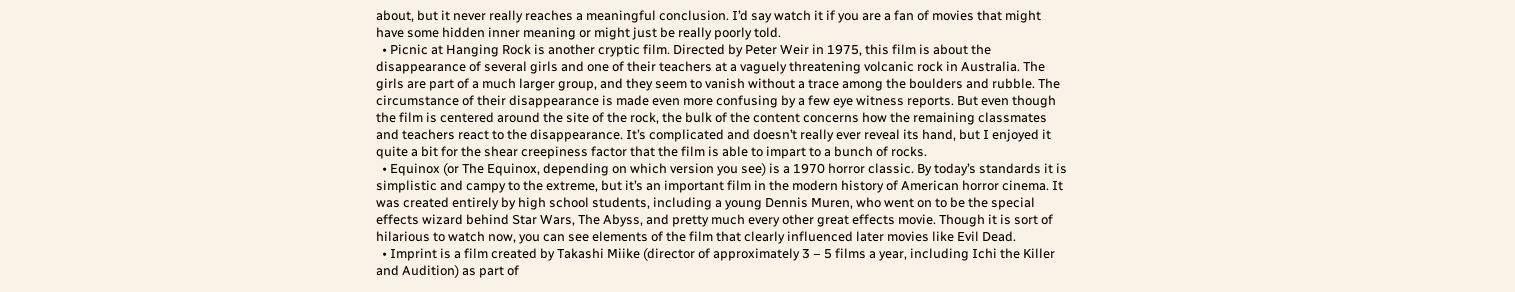about, but it never really reaches a meaningful conclusion. I’d say watch it if you are a fan of movies that might have some hidden inner meaning or might just be really poorly told.
  • Picnic at Hanging Rock is another cryptic film. Directed by Peter Weir in 1975, this film is about the disappearance of several girls and one of their teachers at a vaguely threatening volcanic rock in Australia. The girls are part of a much larger group, and they seem to vanish without a trace among the boulders and rubble. The circumstance of their disappearance is made even more confusing by a few eye witness reports. But even though the film is centered around the site of the rock, the bulk of the content concerns how the remaining classmates and teachers react to the disappearance. It’s complicated and doesn’t really ever reveal its hand, but I enjoyed it quite a bit for the shear creepiness factor that the film is able to impart to a bunch of rocks.
  • Equinox (or The Equinox, depending on which version you see) is a 1970 horror classic. By today’s standards it is simplistic and campy to the extreme, but it’s an important film in the modern history of American horror cinema. It was created entirely by high school students, including a young Dennis Muren, who went on to be the special effects wizard behind Star Wars, The Abyss, and pretty much every other great effects movie. Though it is sort of hilarious to watch now, you can see elements of the film that clearly influenced later movies like Evil Dead.
  • Imprint is a film created by Takashi Miike (director of approximately 3 – 5 films a year, including Ichi the Killer and Audition) as part of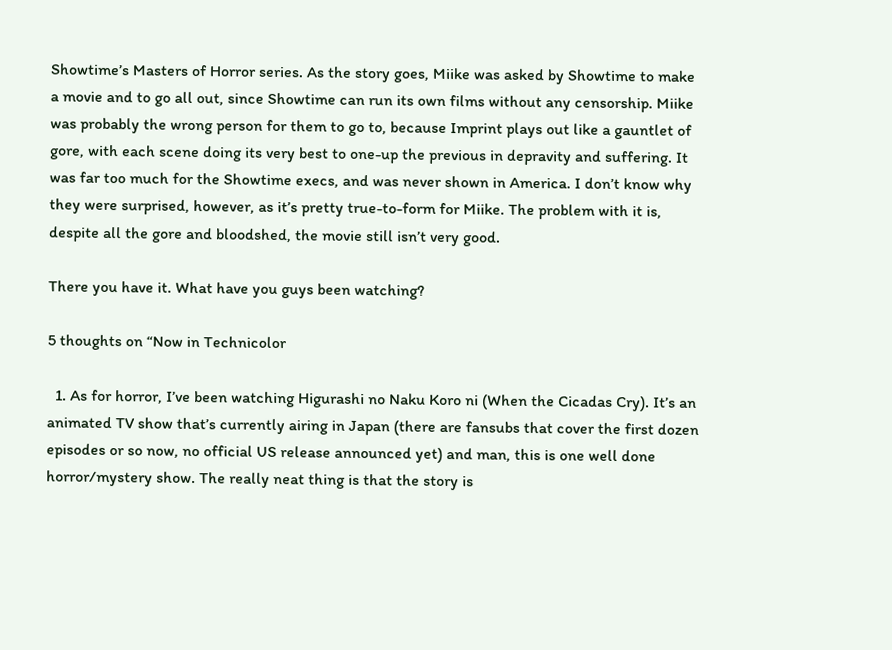Showtime’s Masters of Horror series. As the story goes, Miike was asked by Showtime to make a movie and to go all out, since Showtime can run its own films without any censorship. Miike was probably the wrong person for them to go to, because Imprint plays out like a gauntlet of gore, with each scene doing its very best to one-up the previous in depravity and suffering. It was far too much for the Showtime execs, and was never shown in America. I don’t know why they were surprised, however, as it’s pretty true-to-form for Miike. The problem with it is, despite all the gore and bloodshed, the movie still isn’t very good.

There you have it. What have you guys been watching?

5 thoughts on “Now in Technicolor

  1. As for horror, I’ve been watching Higurashi no Naku Koro ni (When the Cicadas Cry). It’s an animated TV show that’s currently airing in Japan (there are fansubs that cover the first dozen episodes or so now, no official US release announced yet) and man, this is one well done horror/mystery show. The really neat thing is that the story is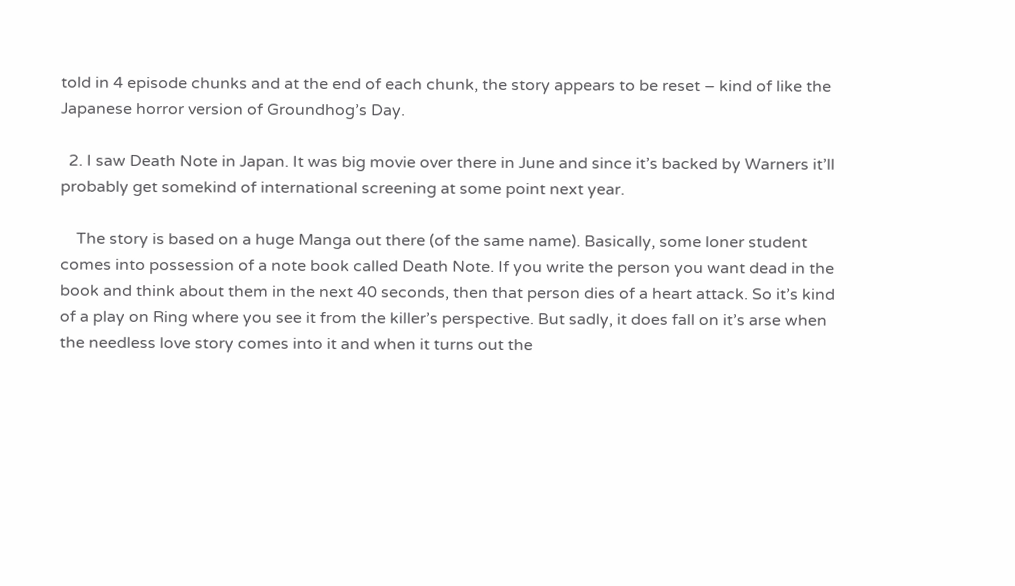told in 4 episode chunks and at the end of each chunk, the story appears to be reset – kind of like the Japanese horror version of Groundhog’s Day.

  2. I saw Death Note in Japan. It was big movie over there in June and since it’s backed by Warners it’ll probably get somekind of international screening at some point next year.

    The story is based on a huge Manga out there (of the same name). Basically, some loner student comes into possession of a note book called Death Note. If you write the person you want dead in the book and think about them in the next 40 seconds, then that person dies of a heart attack. So it’s kind of a play on Ring where you see it from the killer’s perspective. But sadly, it does fall on it’s arse when the needless love story comes into it and when it turns out the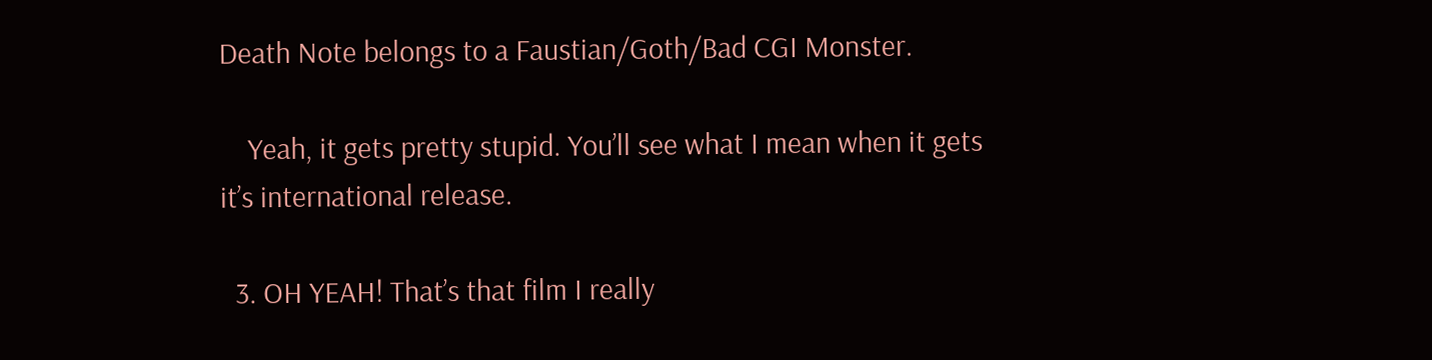Death Note belongs to a Faustian/Goth/Bad CGI Monster.

    Yeah, it gets pretty stupid. You’ll see what I mean when it gets it’s international release.

  3. OH YEAH! That’s that film I really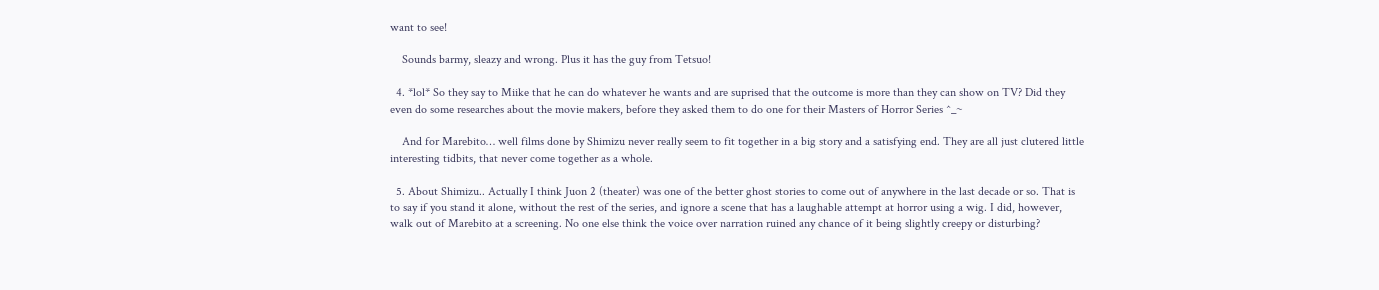want to see!

    Sounds barmy, sleazy and wrong. Plus it has the guy from Tetsuo!

  4. *lol* So they say to Miike that he can do whatever he wants and are suprised that the outcome is more than they can show on TV? Did they even do some researches about the movie makers, before they asked them to do one for their Masters of Horror Series ^_~

    And for Marebito… well films done by Shimizu never really seem to fit together in a big story and a satisfying end. They are all just clutered little interesting tidbits, that never come together as a whole.

  5. About Shimizu.. Actually I think Juon 2 (theater) was one of the better ghost stories to come out of anywhere in the last decade or so. That is to say if you stand it alone, without the rest of the series, and ignore a scene that has a laughable attempt at horror using a wig. I did, however, walk out of Marebito at a screening. No one else think the voice over narration ruined any chance of it being slightly creepy or disturbing?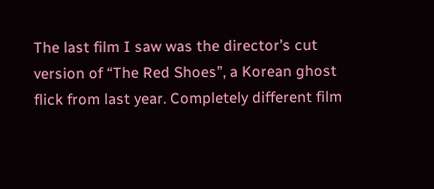The last film I saw was the director’s cut version of “The Red Shoes”, a Korean ghost flick from last year. Completely different film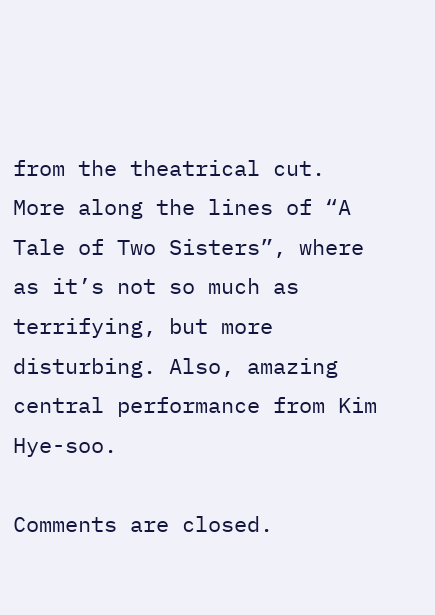from the theatrical cut. More along the lines of “A Tale of Two Sisters”, where as it’s not so much as terrifying, but more disturbing. Also, amazing central performance from Kim Hye-soo.

Comments are closed.